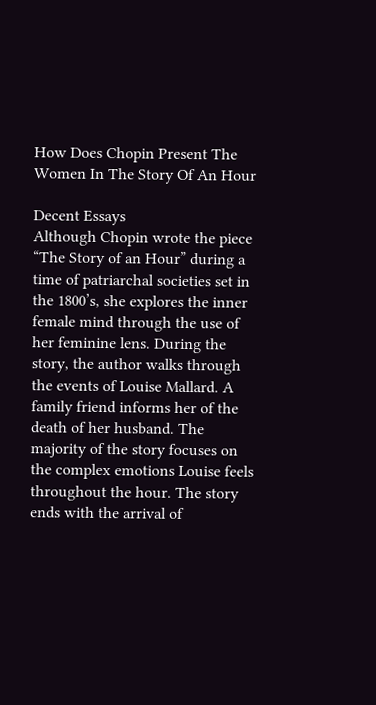How Does Chopin Present The Women In The Story Of An Hour

Decent Essays
Although Chopin wrote the piece “The Story of an Hour” during a time of patriarchal societies set in the 1800’s, she explores the inner female mind through the use of her feminine lens. During the story, the author walks through the events of Louise Mallard. A family friend informs her of the death of her husband. The majority of the story focuses on the complex emotions Louise feels throughout the hour. The story ends with the arrival of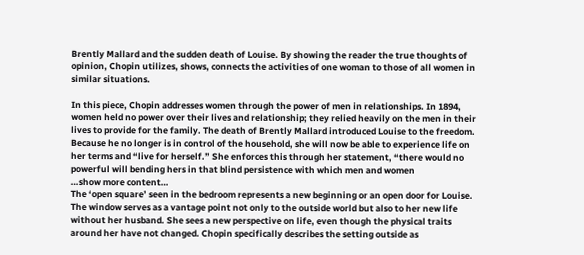Brently Mallard and the sudden death of Louise. By showing the reader the true thoughts of opinion, Chopin utilizes, shows, connects the activities of one woman to those of all women in similar situations.

In this piece, Chopin addresses women through the power of men in relationships. In 1894, women held no power over their lives and relationship; they relied heavily on the men in their lives to provide for the family. The death of Brently Mallard introduced Louise to the freedom. Because he no longer is in control of the household, she will now be able to experience life on her terms and “live for herself.” She enforces this through her statement, “there would no powerful will bending hers in that blind persistence with which men and women
…show more content…
The ‘open square’ seen in the bedroom represents a new beginning or an open door for Louise. The window serves as a vantage point not only to the outside world but also to her new life without her husband. She sees a new perspective on life, even though the physical traits around her have not changed. Chopin specifically describes the setting outside as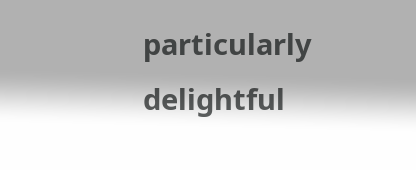particularly delightful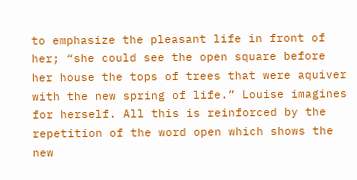to emphasize the pleasant life in front of her; “she could see the open square before her house the tops of trees that were aquiver with the new spring of life.” Louise imagines for herself. All this is reinforced by the repetition of the word open which shows the new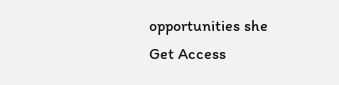opportunities she
Get Access